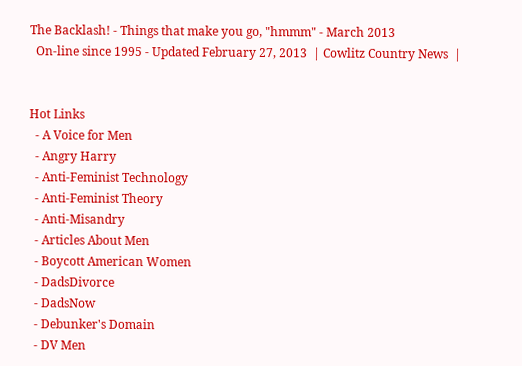The Backlash! - Things that make you go, "hmmm" - March 2013
  On-line since 1995 - Updated February 27, 2013  | Cowlitz Country News  |


Hot Links
  ‑ A Voice for Men
  ‑ Angry Harry
  ‑ Anti-Feminist Technology
  ‑ Anti-Feminist Theory
  ‑ Anti-Misandry
  ‑ Articles About Men
  ‑ Boycott American Women
  ‑ DadsDivorce
  ‑ DadsNow
  ‑ Debunker's Domain
  ‑ DV Men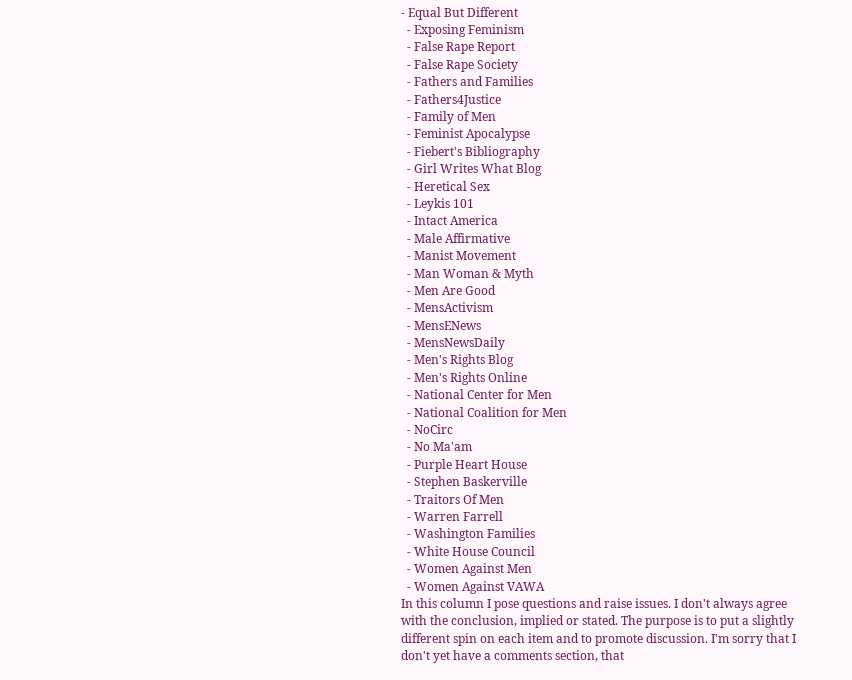‑ Equal But Different
  ‑ Exposing Feminism
  ‑ False Rape Report
  ‑ False Rape Society
  ‑ Fathers and Families
  ‑ Fathers4Justice
  ‑ Family of Men
  ‑ Feminist Apocalypse
  ‑ Fiebert's Bibliography
  ‑ Girl Writes What Blog
  ‑ Heretical Sex
  ‑ Leykis 101
  ‑ Intact America
  ‑ Male Affirmative
  ‑ Manist Movement
  ‑ Man Woman & Myth
  ‑ Men Are Good
  ‑ MensActivism
  ‑ MensENews
  ‑ MensNewsDaily
  ‑ Men's Rights Blog
  ‑ Men's Rights Online
  ‑ National Center for Men
  ‑ National Coalition for Men
  ‑ NoCirc
  ‑ No Ma'am
  ‑ Purple Heart House
  ‑ Stephen Baskerville
  ‑ Traitors Of Men
  ‑ Warren Farrell
  ‑ Washington Families
  ‑ White House Council
  ‑ Women Against Men
  ‑ Women Against VAWA
In this column I pose questions and raise issues. I don't always agree with the conclusion, implied or stated. The purpose is to put a slightly different spin on each item and to promote discussion. I'm sorry that I don't yet have a comments section, that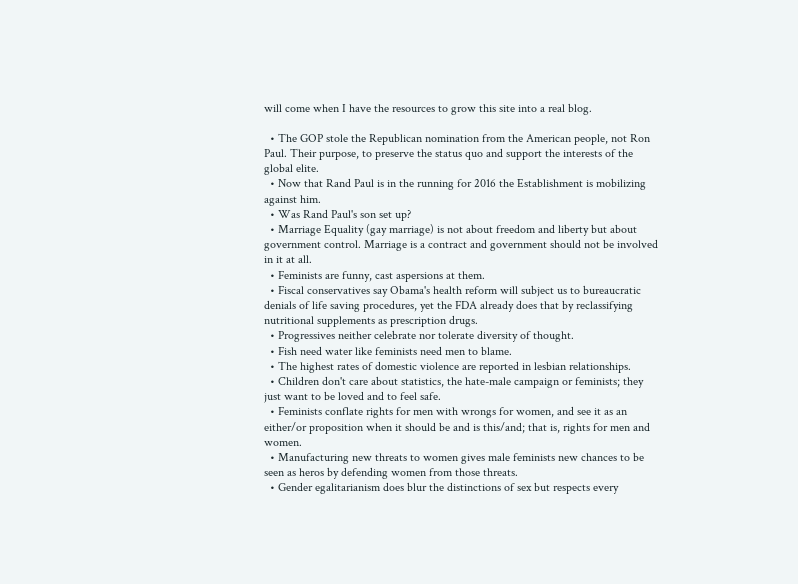will come when I have the resources to grow this site into a real blog.

  • The GOP stole the Republican nomination from the American people, not Ron Paul. Their purpose, to preserve the status quo and support the interests of the global elite.
  • Now that Rand Paul is in the running for 2016 the Establishment is mobilizing against him.
  • Was Rand Paul's son set up?
  • Marriage Equality (gay marriage) is not about freedom and liberty but about government control. Marriage is a contract and government should not be involved in it at all.
  • Feminists are funny, cast aspersions at them.
  • Fiscal conservatives say Obama's health reform will subject us to bureaucratic denials of life saving procedures, yet the FDA already does that by reclassifying nutritional supplements as prescription drugs.
  • Progressives neither celebrate nor tolerate diversity of thought.
  • Fish need water like feminists need men to blame.
  • The highest rates of domestic violence are reported in lesbian relationships.
  • Children don't care about statistics, the hate-male campaign or feminists; they just want to be loved and to feel safe.
  • Feminists conflate rights for men with wrongs for women, and see it as an either/or proposition when it should be and is this/and; that is, rights for men and women.
  • Manufacturing new threats to women gives male feminists new chances to be seen as heros by defending women from those threats.
  • Gender egalitarianism does blur the distinctions of sex but respects every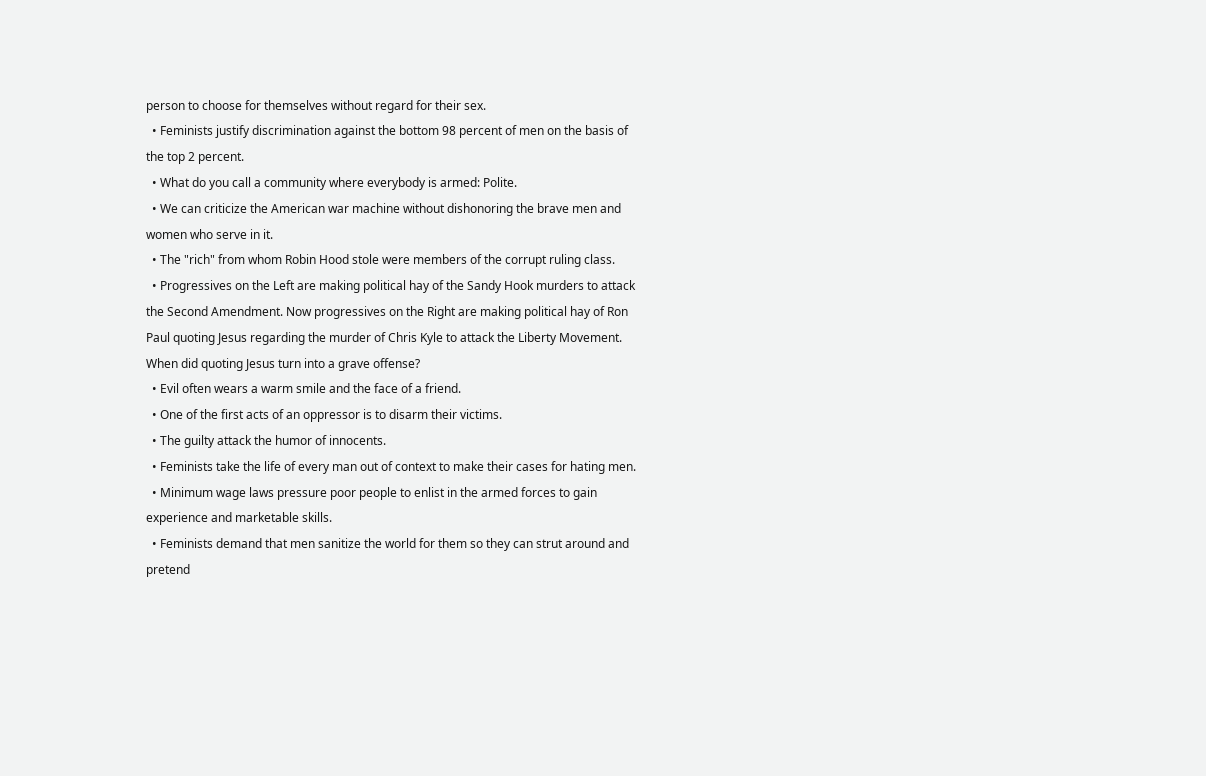person to choose for themselves without regard for their sex.
  • Feminists justify discrimination against the bottom 98 percent of men on the basis of the top 2 percent.
  • What do you call a community where everybody is armed: Polite.
  • We can criticize the American war machine without dishonoring the brave men and women who serve in it.
  • The "rich" from whom Robin Hood stole were members of the corrupt ruling class.
  • Progressives on the Left are making political hay of the Sandy Hook murders to attack the Second Amendment. Now progressives on the Right are making political hay of Ron Paul quoting Jesus regarding the murder of Chris Kyle to attack the Liberty Movement. When did quoting Jesus turn into a grave offense?
  • Evil often wears a warm smile and the face of a friend.
  • One of the first acts of an oppressor is to disarm their victims.
  • The guilty attack the humor of innocents.
  • Feminists take the life of every man out of context to make their cases for hating men.
  • Minimum wage laws pressure poor people to enlist in the armed forces to gain experience and marketable skills.
  • Feminists demand that men sanitize the world for them so they can strut around and pretend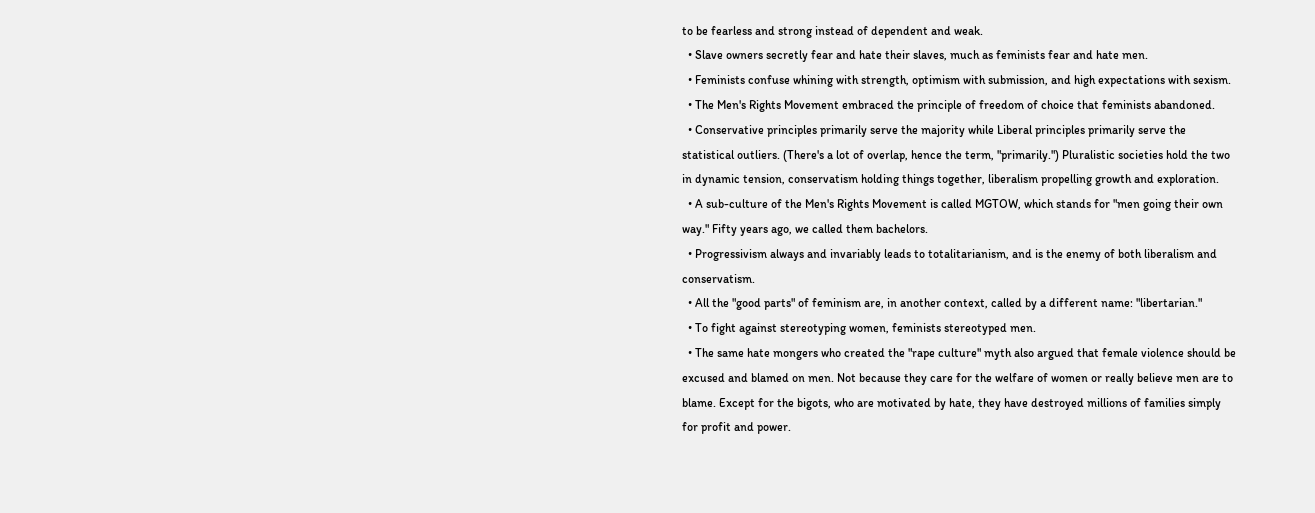to be fearless and strong instead of dependent and weak.
  • Slave owners secretly fear and hate their slaves, much as feminists fear and hate men.
  • Feminists confuse whining with strength, optimism with submission, and high expectations with sexism.
  • The Men's Rights Movement embraced the principle of freedom of choice that feminists abandoned.
  • Conservative principles primarily serve the majority while Liberal principles primarily serve the statistical outliers. (There's a lot of overlap, hence the term, "primarily.") Pluralistic societies hold the two in dynamic tension, conservatism holding things together, liberalism propelling growth and exploration.
  • A sub-culture of the Men's Rights Movement is called MGTOW, which stands for "men going their own way." Fifty years ago, we called them bachelors.
  • Progressivism always and invariably leads to totalitarianism, and is the enemy of both liberalism and conservatism.
  • All the "good parts" of feminism are, in another context, called by a different name: "libertarian."
  • To fight against stereotyping women, feminists stereotyped men.
  • The same hate mongers who created the "rape culture" myth also argued that female violence should be excused and blamed on men. Not because they care for the welfare of women or really believe men are to blame. Except for the bigots, who are motivated by hate, they have destroyed millions of families simply for profit and power.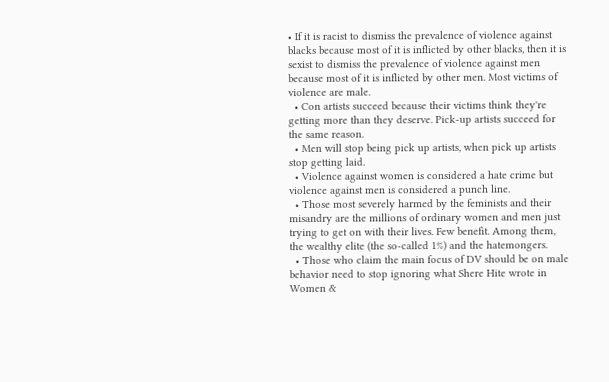• If it is racist to dismiss the prevalence of violence against blacks because most of it is inflicted by other blacks, then it is sexist to dismiss the prevalence of violence against men because most of it is inflicted by other men. Most victims of violence are male.
  • Con artists succeed because their victims think they're getting more than they deserve. Pick-up artists succeed for the same reason.
  • Men will stop being pick up artists, when pick up artists stop getting laid.
  • Violence against women is considered a hate crime but violence against men is considered a punch line.
  • Those most severely harmed by the feminists and their misandry are the millions of ordinary women and men just trying to get on with their lives. Few benefit. Among them, the wealthy elite (the so-called 1%) and the hatemongers.
  • Those who claim the main focus of DV should be on male behavior need to stop ignoring what Shere Hite wrote in Women &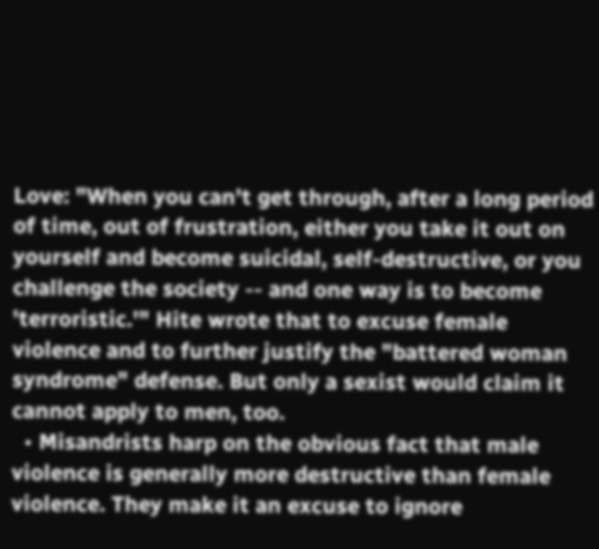Love: "When you can't get through, after a long period of time, out of frustration, either you take it out on yourself and become suicidal, self-destructive, or you challenge the society -- and one way is to become 'terroristic.'" Hite wrote that to excuse female violence and to further justify the "battered woman syndrome" defense. But only a sexist would claim it cannot apply to men, too.
  • Misandrists harp on the obvious fact that male violence is generally more destructive than female violence. They make it an excuse to ignore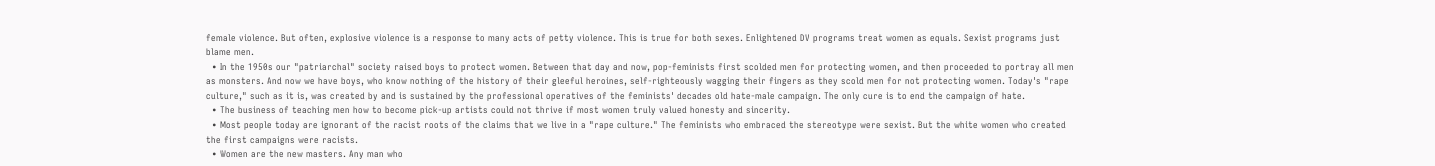female violence. But often, explosive violence is a response to many acts of petty violence. This is true for both sexes. Enlightened DV programs treat women as equals. Sexist programs just blame men.
  • In the 1950s our "patriarchal" society raised boys to protect women. Between that day and now, pop-feminists first scolded men for protecting women, and then proceeded to portray all men as monsters. And now we have boys, who know nothing of the history of their gleeful heroines, self-righteously wagging their fingers as they scold men for not protecting women. Today's "rape culture," such as it is, was created by and is sustained by the professional operatives of the feminists' decades old hate-male campaign. The only cure is to end the campaign of hate.
  • The business of teaching men how to become pick-up artists could not thrive if most women truly valued honesty and sincerity.
  • Most people today are ignorant of the racist roots of the claims that we live in a "rape culture." The feminists who embraced the stereotype were sexist. But the white women who created the first campaigns were racists.
  • Women are the new masters. Any man who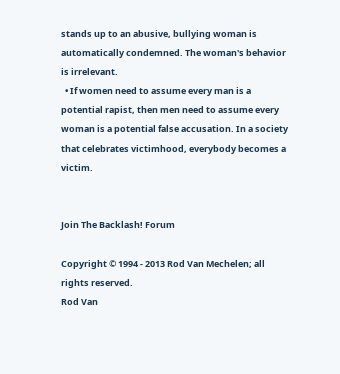stands up to an abusive, bullying woman is automatically condemned. The woman's behavior is irrelevant.
  • If women need to assume every man is a potential rapist, then men need to assume every woman is a potential false accusation. In a society that celebrates victimhood, everybody becomes a victim.


Join The Backlash! Forum

Copyright © 1994 - 2013 Rod Van Mechelen; all rights reserved.
Rod Van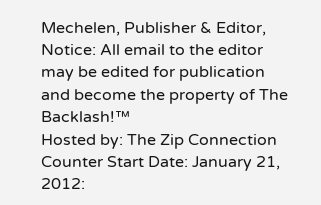Mechelen, Publisher & Editor,
Notice: All email to the editor may be edited for publication and become the property of The Backlash!™
Hosted by: The Zip Connection
Counter Start Date: January 21, 2012: